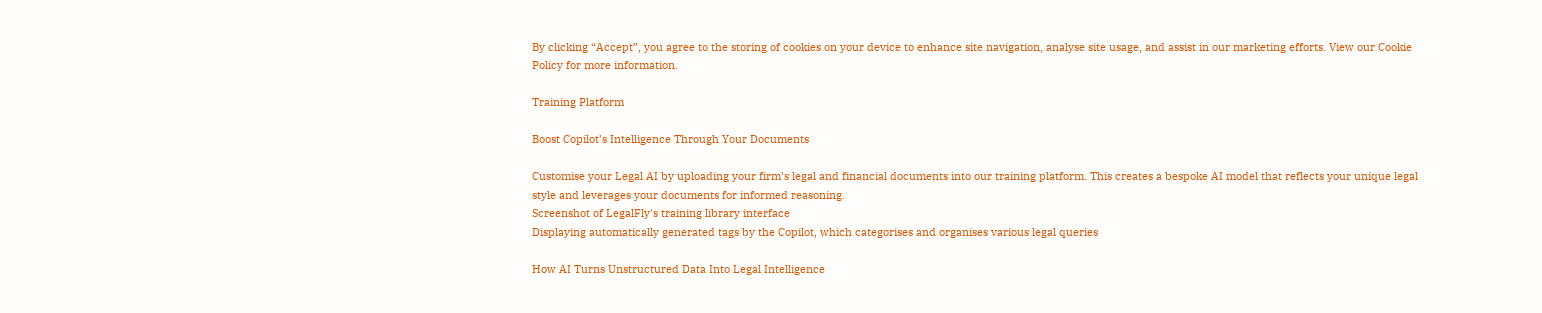By clicking “Accept”, you agree to the storing of cookies on your device to enhance site navigation, analyse site usage, and assist in our marketing efforts. View our Cookie Policy for more information.

Training Platform

Boost Copilot’s Intelligence Through Your Documents

Customise your Legal AI by uploading your firm’s legal and financial documents into our training platform. This creates a bespoke AI model that reflects your unique legal style and leverages your documents for informed reasoning.
Screenshot of LegalFly's training library interface
Displaying automatically generated tags by the Copilot, which categorises and organises various legal queries

How AI Turns Unstructured Data Into Legal Intelligence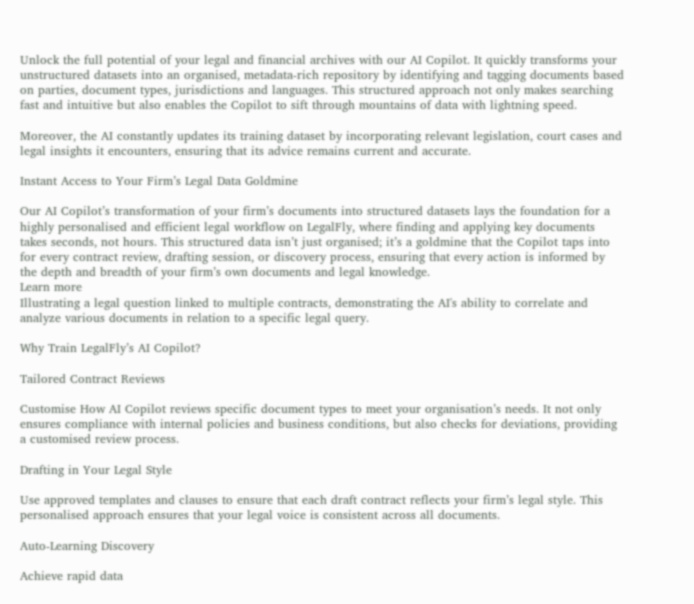Unlock the full potential of your legal and financial archives with our AI Copilot. It quickly transforms your unstructured datasets into an organised, metadata-rich repository by identifying and tagging documents based on parties, document types, jurisdictions and languages. This structured approach not only makes searching fast and intuitive but also enables the Copilot to sift through mountains of data with lightning speed.

Moreover, the AI constantly updates its training dataset by incorporating relevant legislation, court cases and legal insights it encounters, ensuring that its advice remains current and accurate.

Instant Access to Your Firm’s Legal Data Goldmine

Our AI Copilot’s transformation of your firm’s documents into structured datasets lays the foundation for a highly personalised and efficient legal workflow on LegalFly, where finding and applying key documents takes seconds, not hours. This structured data isn’t just organised; it’s a goldmine that the Copilot taps into for every contract review, drafting session, or discovery process, ensuring that every action is informed by the depth and breadth of your firm’s own documents and legal knowledge.
Learn more
Illustrating a legal question linked to multiple contracts, demonstrating the AI's ability to correlate and analyze various documents in relation to a specific legal query.

Why Train LegalFly’s AI Copilot?

Tailored Contract Reviews

Customise How AI Copilot reviews specific document types to meet your organisation’s needs. It not only ensures compliance with internal policies and business conditions, but also checks for deviations, providing a customised review process.

Drafting in Your Legal Style

Use approved templates and clauses to ensure that each draft contract reflects your firm’s legal style. This personalised approach ensures that your legal voice is consistent across all documents.

Auto-Learning Discovery

Achieve rapid data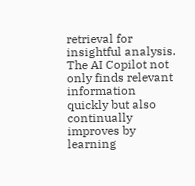retrieval for insightful analysis. The AI Copilot not only finds relevant information quickly but also continually improves by learning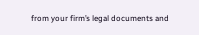from your firm’s legal documents and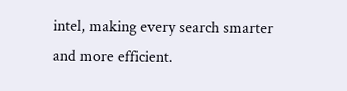intel, making every search smarter and more efficient.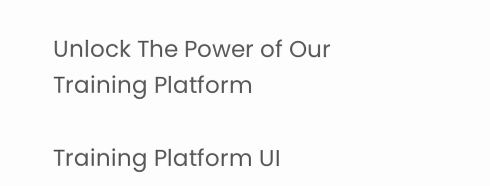Unlock The Power of Our Training Platform

Training Platform UI